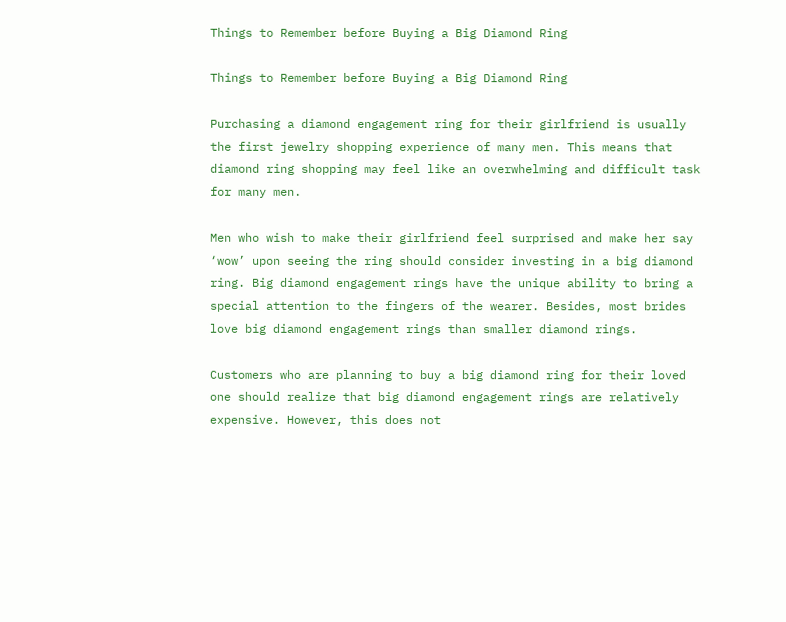Things to Remember before Buying a Big Diamond Ring

Things to Remember before Buying a Big Diamond Ring

Purchasing a diamond engagement ring for their girlfriend is usually the first jewelry shopping experience of many men. This means that diamond ring shopping may feel like an overwhelming and difficult task for many men.

Men who wish to make their girlfriend feel surprised and make her say ‘wow’ upon seeing the ring should consider investing in a big diamond ring. Big diamond engagement rings have the unique ability to bring a special attention to the fingers of the wearer. Besides, most brides love big diamond engagement rings than smaller diamond rings.

Customers who are planning to buy a big diamond ring for their loved one should realize that big diamond engagement rings are relatively expensive. However, this does not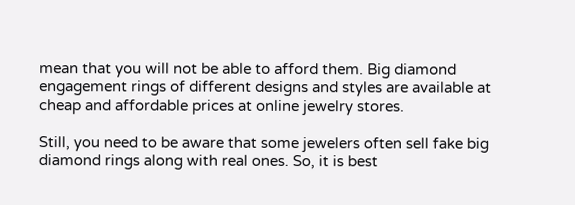mean that you will not be able to afford them. Big diamond engagement rings of different designs and styles are available at cheap and affordable prices at online jewelry stores.

Still, you need to be aware that some jewelers often sell fake big diamond rings along with real ones. So, it is best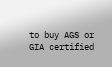to buy AGS or GIA certified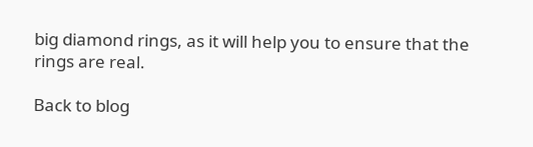big diamond rings, as it will help you to ensure that the rings are real.

Back to blog